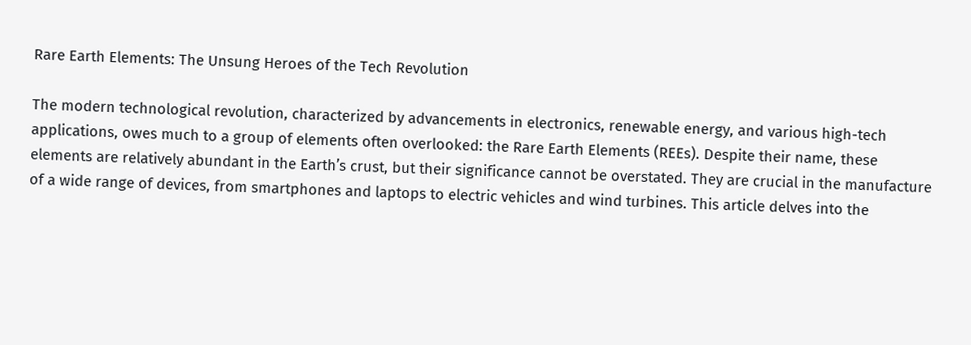Rare Earth Elements: The Unsung Heroes of the Tech Revolution

The modern technological revolution, characterized by advancements in electronics, renewable energy, and various high-tech applications, owes much to a group of elements often overlooked: the Rare Earth Elements (REEs). Despite their name, these elements are relatively abundant in the Earth’s crust, but their significance cannot be overstated. They are crucial in the manufacture of a wide range of devices, from smartphones and laptops to electric vehicles and wind turbines. This article delves into the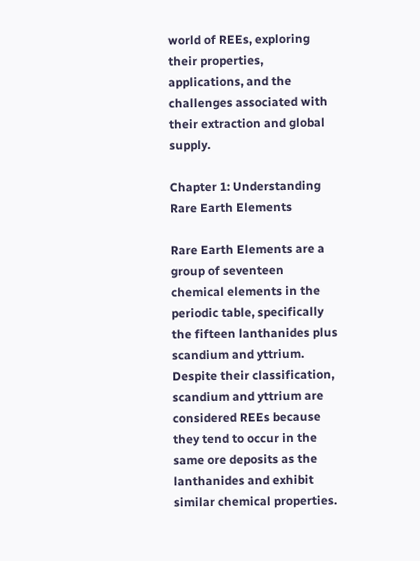world of REEs, exploring their properties, applications, and the challenges associated with their extraction and global supply.

Chapter 1: Understanding Rare Earth Elements

Rare Earth Elements are a group of seventeen chemical elements in the periodic table, specifically the fifteen lanthanides plus scandium and yttrium. Despite their classification, scandium and yttrium are considered REEs because they tend to occur in the same ore deposits as the lanthanides and exhibit similar chemical properties.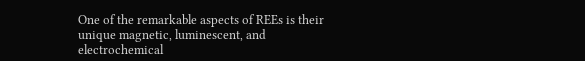One of the remarkable aspects of REEs is their unique magnetic, luminescent, and electrochemical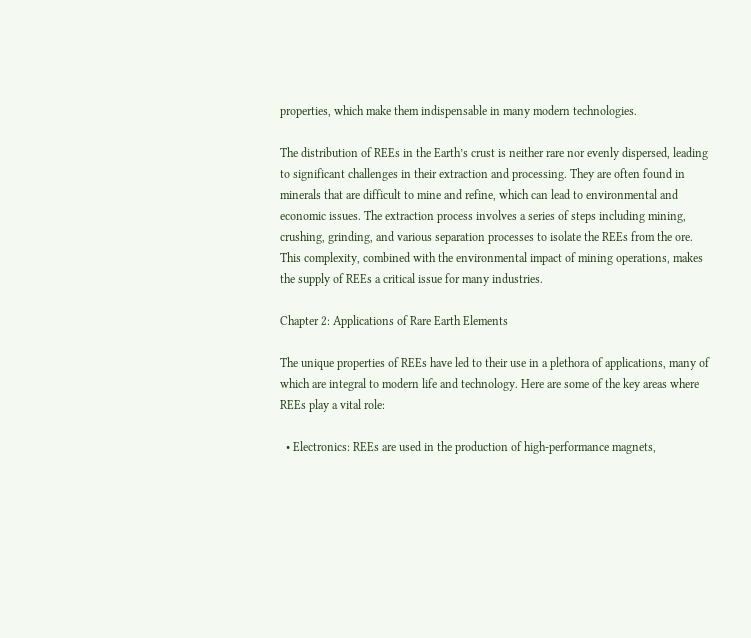properties, which make them indispensable in many modern technologies.

The distribution of REEs in the Earth’s crust is neither rare nor evenly dispersed, leading to significant challenges in their extraction and processing. They are often found in minerals that are difficult to mine and refine, which can lead to environmental and economic issues. The extraction process involves a series of steps including mining, crushing, grinding, and various separation processes to isolate the REEs from the ore. This complexity, combined with the environmental impact of mining operations, makes the supply of REEs a critical issue for many industries.

Chapter 2: Applications of Rare Earth Elements

The unique properties of REEs have led to their use in a plethora of applications, many of which are integral to modern life and technology. Here are some of the key areas where REEs play a vital role:

  • Electronics: REEs are used in the production of high-performance magnets,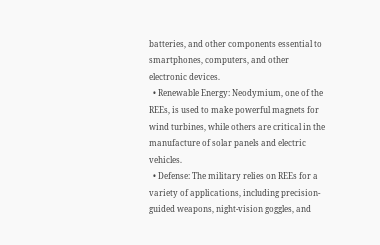batteries, and other components essential to smartphones, computers, and other electronic devices.
  • Renewable Energy: Neodymium, one of the REEs, is used to make powerful magnets for wind turbines, while others are critical in the manufacture of solar panels and electric vehicles.
  • Defense: The military relies on REEs for a variety of applications, including precision-guided weapons, night-vision goggles, and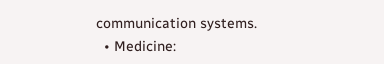communication systems.
  • Medicine: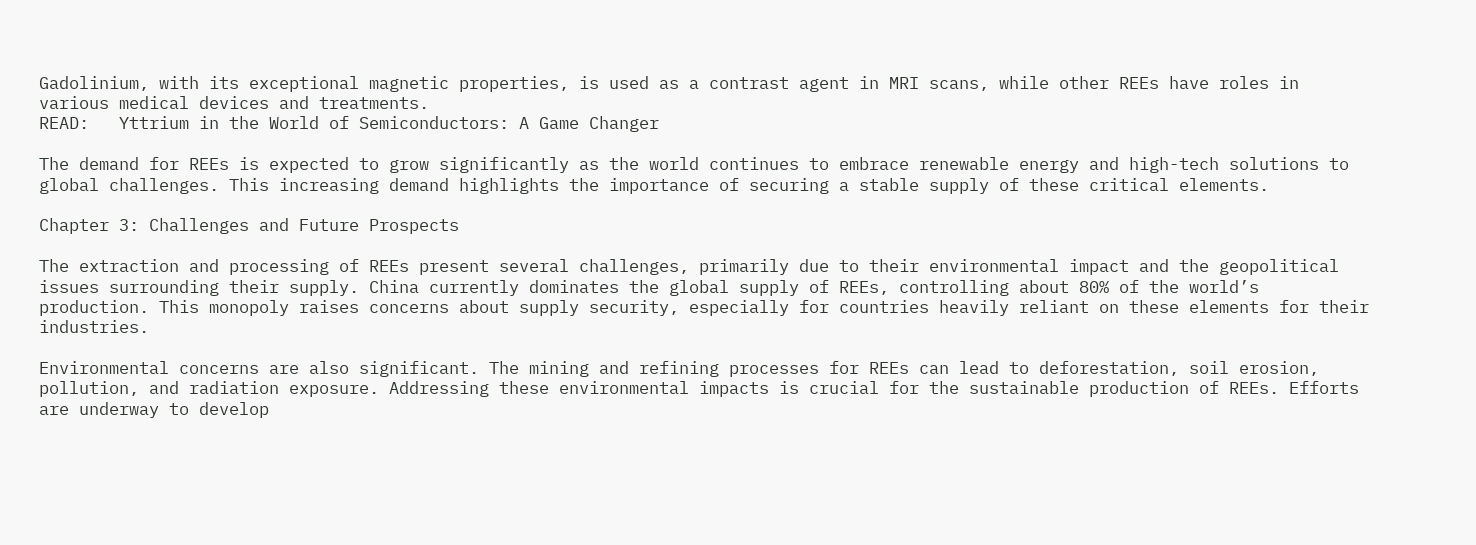Gadolinium, with its exceptional magnetic properties, is used as a contrast agent in MRI scans, while other REEs have roles in various medical devices and treatments.
READ:   Yttrium in the World of Semiconductors: A Game Changer

The demand for REEs is expected to grow significantly as the world continues to embrace renewable energy and high-tech solutions to global challenges. This increasing demand highlights the importance of securing a stable supply of these critical elements.

Chapter 3: Challenges and Future Prospects

The extraction and processing of REEs present several challenges, primarily due to their environmental impact and the geopolitical issues surrounding their supply. China currently dominates the global supply of REEs, controlling about 80% of the world’s production. This monopoly raises concerns about supply security, especially for countries heavily reliant on these elements for their industries.

Environmental concerns are also significant. The mining and refining processes for REEs can lead to deforestation, soil erosion, pollution, and radiation exposure. Addressing these environmental impacts is crucial for the sustainable production of REEs. Efforts are underway to develop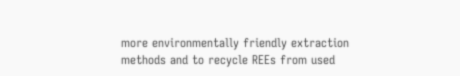more environmentally friendly extraction methods and to recycle REEs from used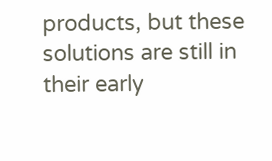products, but these solutions are still in their early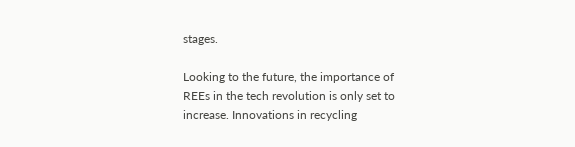stages.

Looking to the future, the importance of REEs in the tech revolution is only set to increase. Innovations in recycling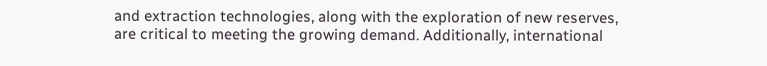and extraction technologies, along with the exploration of new reserves, are critical to meeting the growing demand. Additionally, international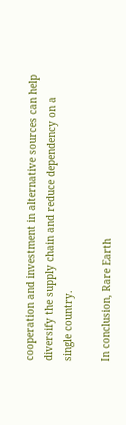cooperation and investment in alternative sources can help diversify the supply chain and reduce dependency on a single country.

In conclusion, Rare Earth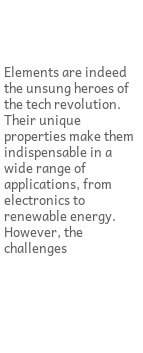Elements are indeed the unsung heroes of the tech revolution. Their unique properties make them indispensable in a wide range of applications, from electronics to renewable energy. However, the challenges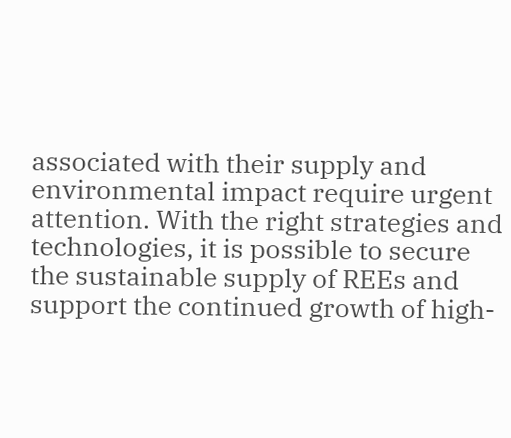associated with their supply and environmental impact require urgent attention. With the right strategies and technologies, it is possible to secure the sustainable supply of REEs and support the continued growth of high-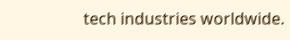tech industries worldwide.